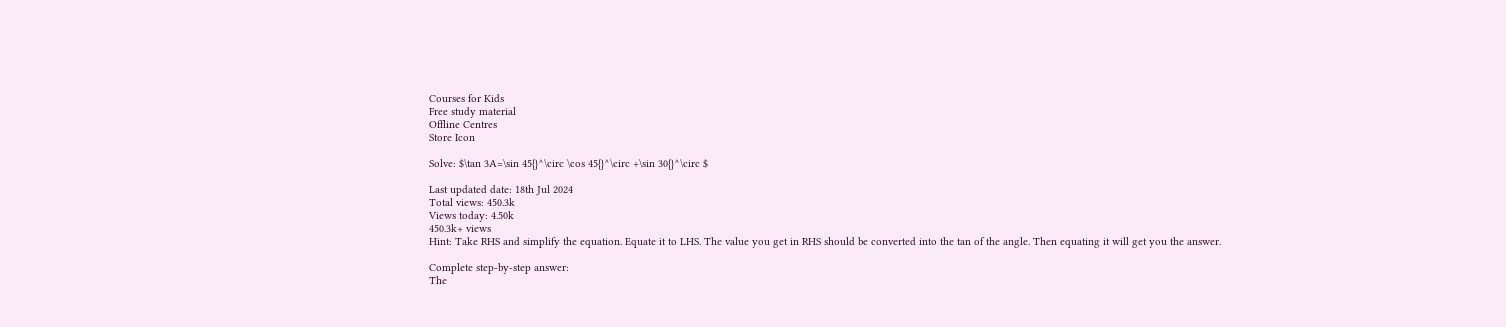Courses for Kids
Free study material
Offline Centres
Store Icon

Solve: $\tan 3A=\sin 45{}^\circ \cos 45{}^\circ +\sin 30{}^\circ $

Last updated date: 18th Jul 2024
Total views: 450.3k
Views today: 4.50k
450.3k+ views
Hint: Take RHS and simplify the equation. Equate it to LHS. The value you get in RHS should be converted into the tan of the angle. Then equating it will get you the answer.

Complete step-by-step answer:
The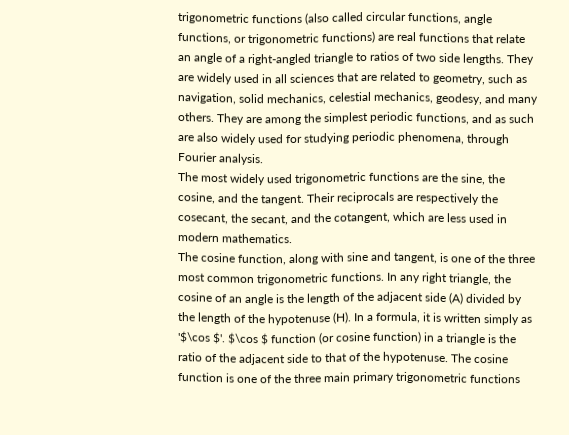trigonometric functions (also called circular functions, angle functions, or trigonometric functions) are real functions that relate an angle of a right-angled triangle to ratios of two side lengths. They are widely used in all sciences that are related to geometry, such as navigation, solid mechanics, celestial mechanics, geodesy, and many others. They are among the simplest periodic functions, and as such are also widely used for studying periodic phenomena, through Fourier analysis.
The most widely used trigonometric functions are the sine, the cosine, and the tangent. Their reciprocals are respectively the cosecant, the secant, and the cotangent, which are less used in modern mathematics.
The cosine function, along with sine and tangent, is one of the three most common trigonometric functions. In any right triangle, the cosine of an angle is the length of the adjacent side (A) divided by the length of the hypotenuse (H). In a formula, it is written simply as '$\cos $'. $\cos $ function (or cosine function) in a triangle is the ratio of the adjacent side to that of the hypotenuse. The cosine function is one of the three main primary trigonometric functions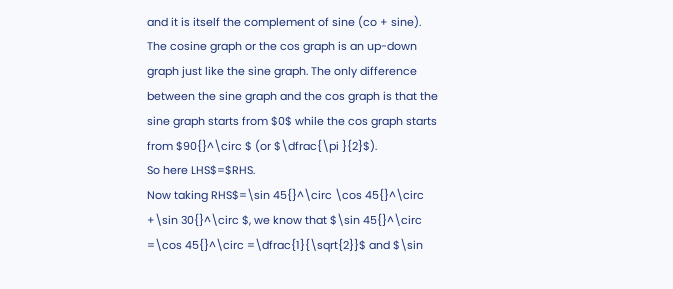and it is itself the complement of sine (co + sine).
The cosine graph or the cos graph is an up-down graph just like the sine graph. The only difference between the sine graph and the cos graph is that the sine graph starts from $0$ while the cos graph starts from $90{}^\circ $ (or $\dfrac{\pi }{2}$).
So here LHS$=$RHS.
Now taking RHS$=\sin 45{}^\circ \cos 45{}^\circ +\sin 30{}^\circ $, we know that $\sin 45{}^\circ =\cos 45{}^\circ =\dfrac{1}{\sqrt{2}}$ and $\sin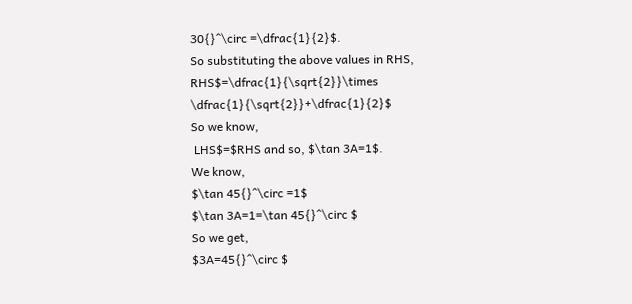30{}^\circ =\dfrac{1}{2}$.
So substituting the above values in RHS,
RHS$=\dfrac{1}{\sqrt{2}}\times \dfrac{1}{\sqrt{2}}+\dfrac{1}{2}$
So we know,
 LHS$=$RHS and so, $\tan 3A=1$.
We know,
$\tan 45{}^\circ =1$
$\tan 3A=1=\tan 45{}^\circ $
So we get,
$3A=45{}^\circ $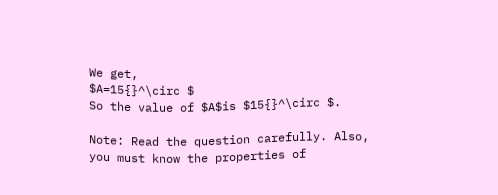We get,
$A=15{}^\circ $
So the value of $A$is $15{}^\circ $.

Note: Read the question carefully. Also, you must know the properties of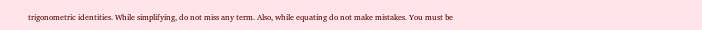trigonometric identities. While simplifying, do not miss any term. Also, while equating do not make mistakes. You must be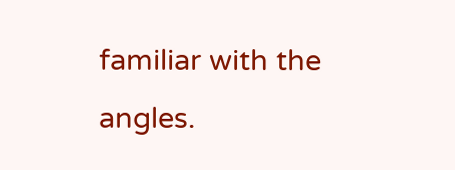familiar with the angles.